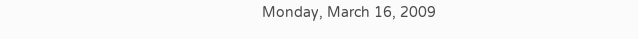Monday, March 16, 2009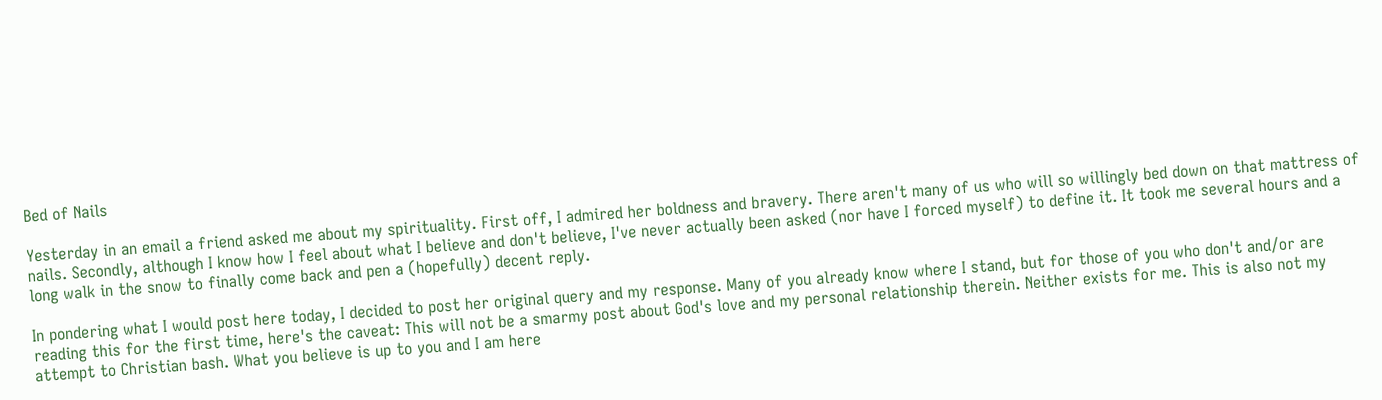Bed of Nails

Yesterday in an email a friend asked me about my spirituality. First off, I admired her boldness and bravery. There aren't many of us who will so willingly bed down on that mattress of nails. Secondly, although I know how I feel about what I believe and don't believe, I've never actually been asked (nor have I forced myself) to define it. It took me several hours and a long walk in the snow to finally come back and pen a (hopefully) decent reply.

In pondering what I would post here today, I decided to post her original query and my response. Many of you already know where I stand, but for those of you who don't and/or are reading this for the first time, here's the caveat: This will not be a smarmy post about God's love and my personal relationship therein. Neither exists for me. This is also not my attempt to Christian bash. What you believe is up to you and I am here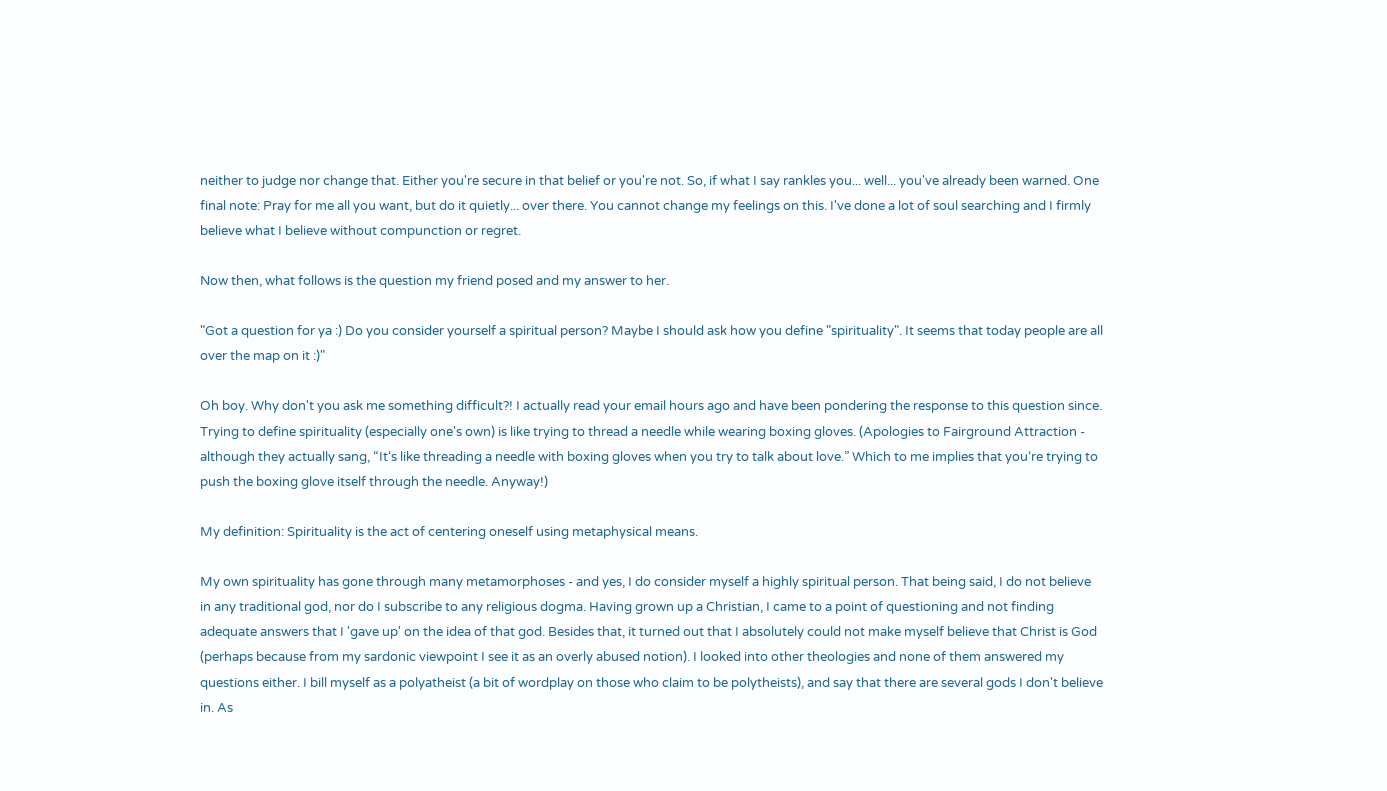neither to judge nor change that. Either you're secure in that belief or you're not. So, if what I say rankles you... well... you've already been warned. One final note: Pray for me all you want, but do it quietly... over there. You cannot change my feelings on this. I've done a lot of soul searching and I firmly believe what I believe without compunction or regret.

Now then, what follows is the question my friend posed and my answer to her.

"Got a question for ya :) Do you consider yourself a spiritual person? Maybe I should ask how you define "spirituality". It seems that today people are all over the map on it :)"

Oh boy. Why don't you ask me something difficult?! I actually read your email hours ago and have been pondering the response to this question since. Trying to define spirituality (especially one's own) is like trying to thread a needle while wearing boxing gloves. (Apologies to Fairground Attraction - although they actually sang, “It‘s like threading a needle with boxing gloves when you try to talk about love.” Which to me implies that you‘re trying to push the boxing glove itself through the needle. Anyway!)

My definition: Spirituality is the act of centering oneself using metaphysical means.

My own spirituality has gone through many metamorphoses - and yes, I do consider myself a highly spiritual person. That being said, I do not believe in any traditional god, nor do I subscribe to any religious dogma. Having grown up a Christian, I came to a point of questioning and not finding adequate answers that I 'gave up' on the idea of that god. Besides that, it turned out that I absolutely could not make myself believe that Christ is God (perhaps because from my sardonic viewpoint I see it as an overly abused notion). I looked into other theologies and none of them answered my questions either. I bill myself as a polyatheist (a bit of wordplay on those who claim to be polytheists), and say that there are several gods I don't believe in. As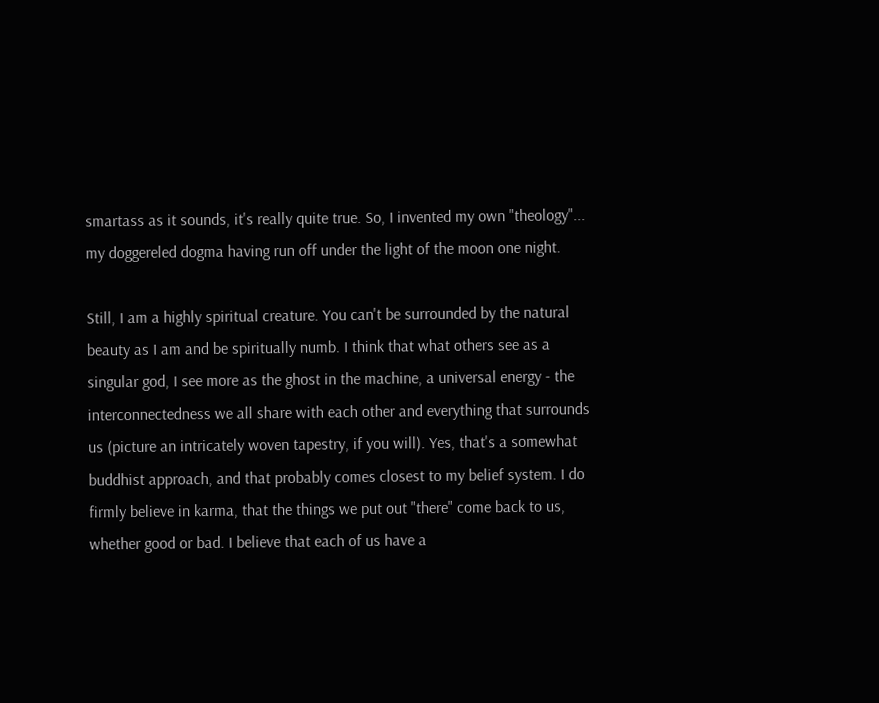smartass as it sounds, it's really quite true. So, I invented my own "theology"... my doggereled dogma having run off under the light of the moon one night.

Still, I am a highly spiritual creature. You can't be surrounded by the natural beauty as I am and be spiritually numb. I think that what others see as a singular god, I see more as the ghost in the machine, a universal energy - the interconnectedness we all share with each other and everything that surrounds us (picture an intricately woven tapestry, if you will). Yes, that's a somewhat buddhist approach, and that probably comes closest to my belief system. I do firmly believe in karma, that the things we put out "there" come back to us, whether good or bad. I believe that each of us have a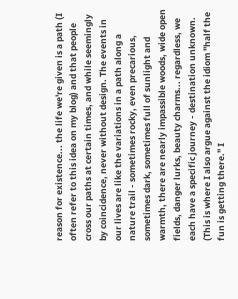reason for existence... the life we're given is a path (I often refer to this idea on my blog) and that people cross our paths at certain times, and while seemingly by coincidence, never without design. The events in our lives are like the variations in a path along a nature trail - sometimes rocky, even precarious, sometimes dark, sometimes full of sunlight and warmth, there are nearly impassible woods, wide open fields, danger lurks, beauty charms... regardless, we each have a specific journey - destination unknown. (This is where I also argue against the idiom "half the fun is getting there." I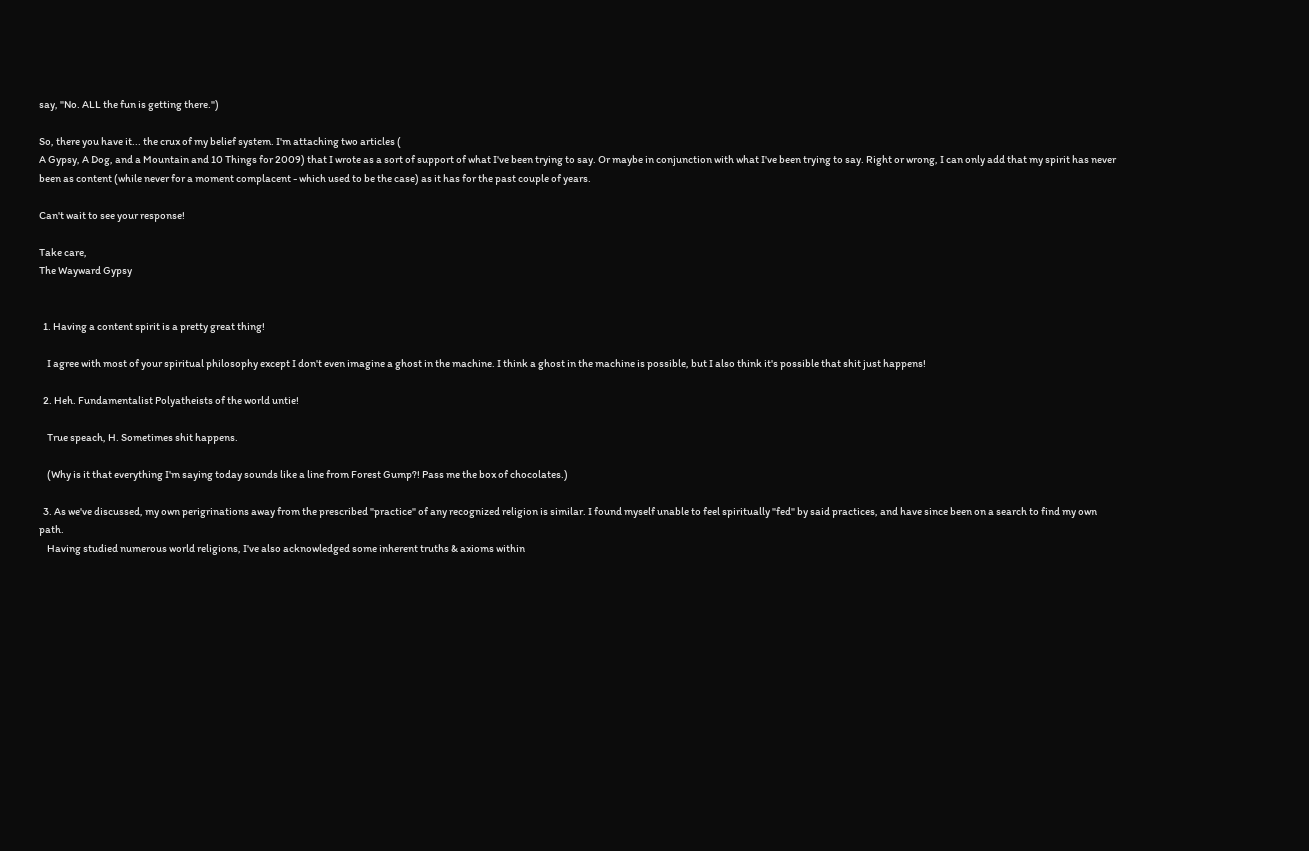say, "No. ALL the fun is getting there.")

So, there you have it... the crux of my belief system. I'm attaching two articles (
A Gypsy, A Dog, and a Mountain and 10 Things for 2009) that I wrote as a sort of support of what I've been trying to say. Or maybe in conjunction with what I've been trying to say. Right or wrong, I can only add that my spirit has never been as content (while never for a moment complacent - which used to be the case) as it has for the past couple of years.

Can't wait to see your response!

Take care,
The Wayward Gypsy


  1. Having a content spirit is a pretty great thing!

    I agree with most of your spiritual philosophy except I don't even imagine a ghost in the machine. I think a ghost in the machine is possible, but I also think it's possible that shit just happens!

  2. Heh. Fundamentalist Polyatheists of the world untie!

    True speach, H. Sometimes shit happens.

    (Why is it that everything I'm saying today sounds like a line from Forest Gump?! Pass me the box of chocolates.)

  3. As we've discussed, my own perigrinations away from the prescribed "practice" of any recognized religion is similar. I found myself unable to feel spiritually "fed" by said practices, and have since been on a search to find my own path.
    Having studied numerous world religions, I've also acknowledged some inherent truths & axioms within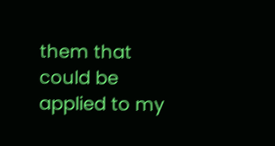them that could be applied to my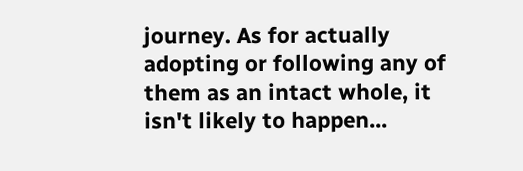journey. As for actually adopting or following any of them as an intact whole, it isn't likely to happen...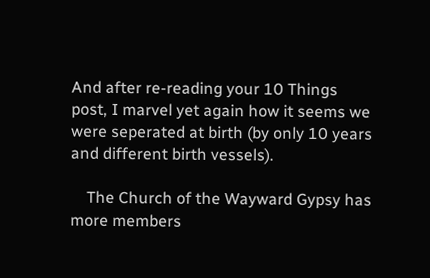And after re-reading your 10 Things post, I marvel yet again how it seems we were seperated at birth (by only 10 years and different birth vessels).

    The Church of the Wayward Gypsy has more members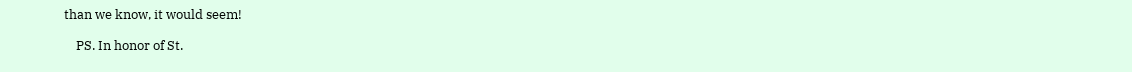than we know, it would seem!

    PS. In honor of St.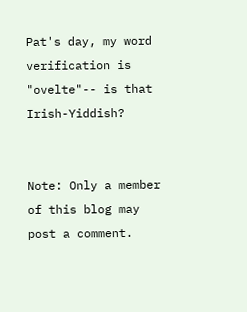Pat's day, my word verification is "ovelte"-- is that Irish-Yiddish?


Note: Only a member of this blog may post a comment.